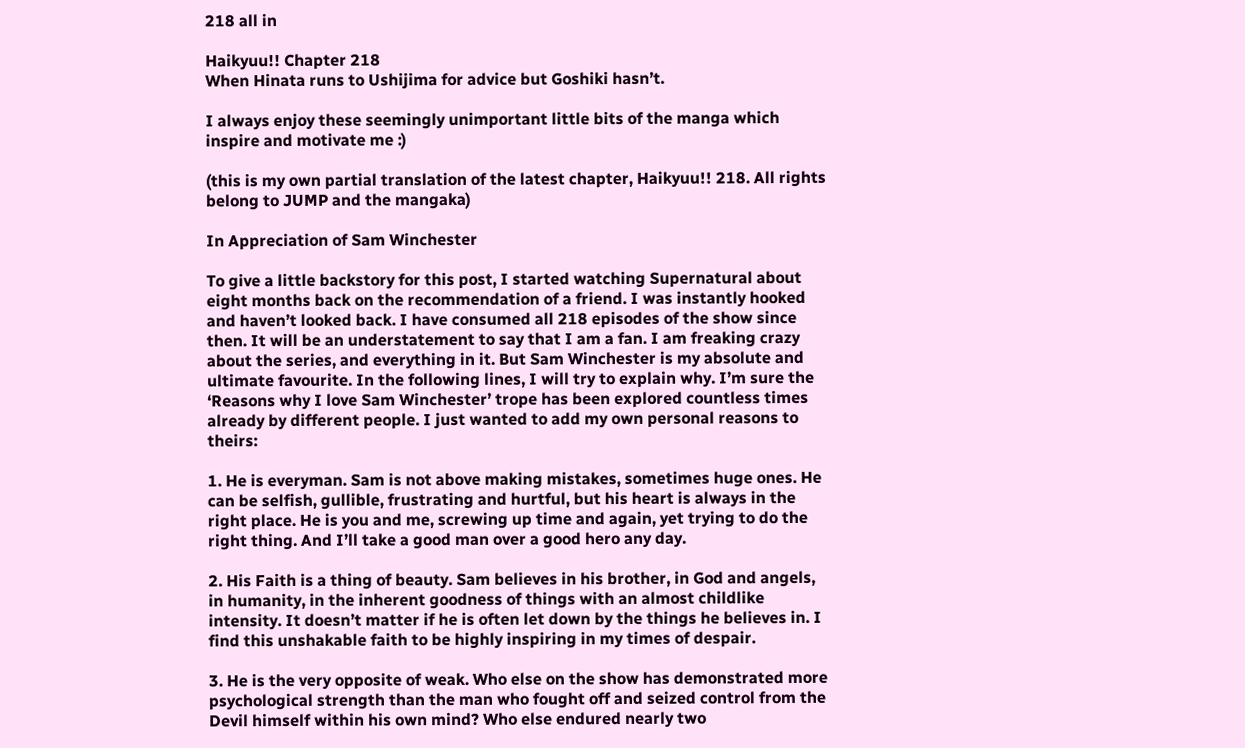218 all in

Haikyuu!! Chapter 218
When Hinata runs to Ushijima for advice but Goshiki hasn’t.

I always enjoy these seemingly unimportant little bits of the manga which inspire and motivate me :)

(this is my own partial translation of the latest chapter, Haikyuu!! 218. All rights belong to JUMP and the mangaka)

In Appreciation of Sam Winchester

To give a little backstory for this post, I started watching Supernatural about eight months back on the recommendation of a friend. I was instantly hooked and haven’t looked back. I have consumed all 218 episodes of the show since then. It will be an understatement to say that I am a fan. I am freaking crazy about the series, and everything in it. But Sam Winchester is my absolute and ultimate favourite. In the following lines, I will try to explain why. I’m sure the ‘Reasons why I love Sam Winchester’ trope has been explored countless times already by different people. I just wanted to add my own personal reasons to theirs:

1. He is everyman. Sam is not above making mistakes, sometimes huge ones. He can be selfish, gullible, frustrating and hurtful, but his heart is always in the right place. He is you and me, screwing up time and again, yet trying to do the right thing. And I’ll take a good man over a good hero any day.

2. His Faith is a thing of beauty. Sam believes in his brother, in God and angels, in humanity, in the inherent goodness of things with an almost childlike intensity. It doesn’t matter if he is often let down by the things he believes in. I find this unshakable faith to be highly inspiring in my times of despair.

3. He is the very opposite of weak. Who else on the show has demonstrated more psychological strength than the man who fought off and seized control from the Devil himself within his own mind? Who else endured nearly two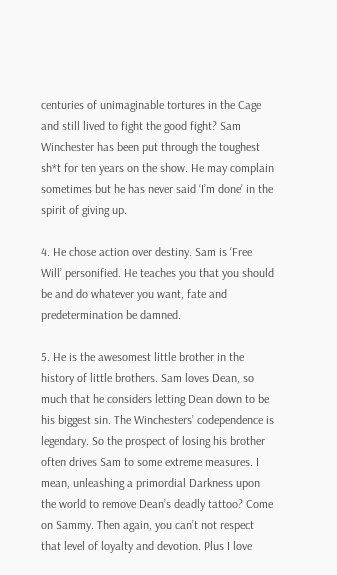centuries of unimaginable tortures in the Cage and still lived to fight the good fight? Sam Winchester has been put through the toughest sh*t for ten years on the show. He may complain sometimes but he has never said ‘I’m done’ in the spirit of giving up.

4. He chose action over destiny. Sam is ‘Free Will’ personified. He teaches you that you should be and do whatever you want, fate and predetermination be damned.

5. He is the awesomest little brother in the history of little brothers. Sam loves Dean, so much that he considers letting Dean down to be his biggest sin. The Winchesters’ codependence is legendary. So the prospect of losing his brother often drives Sam to some extreme measures. I mean, unleashing a primordial Darkness upon the world to remove Dean’s deadly tattoo? Come on Sammy. Then again, you can’t not respect that level of loyalty and devotion. Plus I love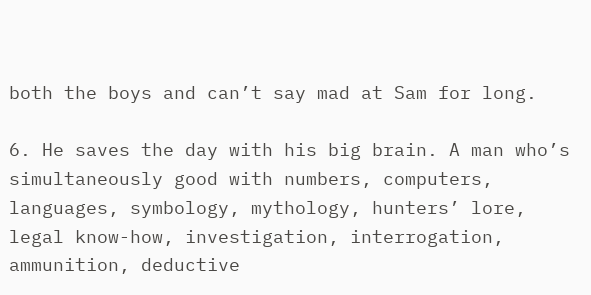both the boys and can’t say mad at Sam for long.

6. He saves the day with his big brain. A man who’s simultaneously good with numbers, computers, languages, symbology, mythology, hunters’ lore, legal know-how, investigation, interrogation, ammunition, deductive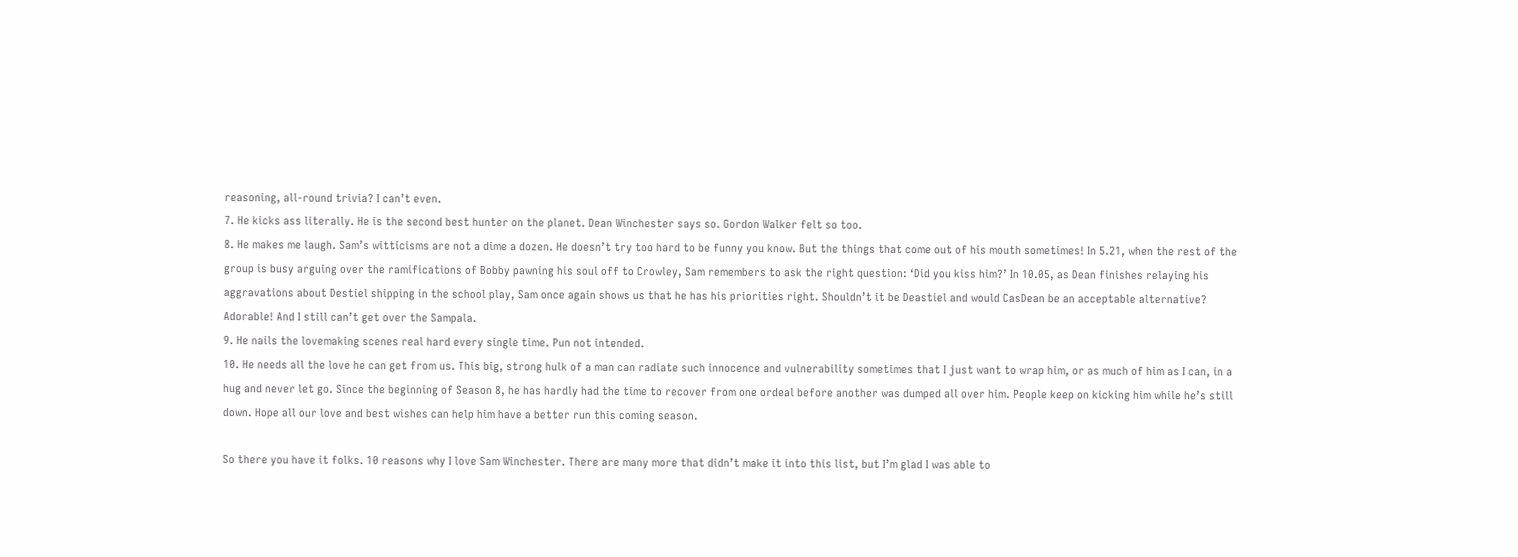reasoning, all-round trivia? I can’t even.
7. He kicks ass literally. He is the second best hunter on the planet. Dean Winchester says so. Gordon Walker felt so too.
8. He makes me laugh. Sam’s witticisms are not a dime a dozen. He doesn’t try too hard to be funny you know. But the things that come out of his mouth sometimes! In 5.21, when the rest of the group is busy arguing over the ramifications of Bobby pawning his soul off to Crowley, Sam remembers to ask the right question: ‘Did you kiss him?’ In 10.05, as Dean finishes relaying his aggravations about Destiel shipping in the school play, Sam once again shows us that he has his priorities right. Shouldn’t it be Deastiel and would CasDean be an acceptable alternative? Adorable! And I still can’t get over the Sampala.
9. He nails the lovemaking scenes real hard every single time. Pun not intended.
10. He needs all the love he can get from us. This big, strong hulk of a man can radiate such innocence and vulnerability sometimes that I just want to wrap him, or as much of him as I can, in a hug and never let go. Since the beginning of Season 8, he has hardly had the time to recover from one ordeal before another was dumped all over him. People keep on kicking him while he’s still down. Hope all our love and best wishes can help him have a better run this coming season.

So there you have it folks. 10 reasons why I love Sam Winchester. There are many more that didn’t make it into this list, but I’m glad I was able to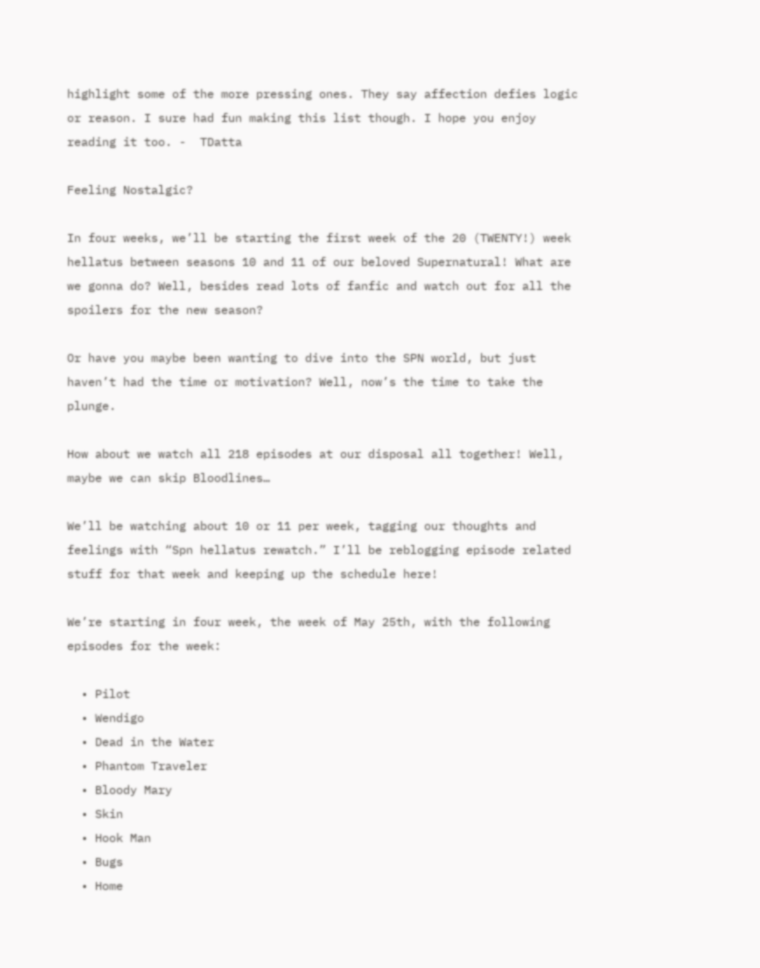highlight some of the more pressing ones. They say affection defies logic or reason. I sure had fun making this list though. I hope you enjoy reading it too. -  TDatta

Feeling Nostalgic?

In four weeks, we’ll be starting the first week of the 20 (TWENTY!) week hellatus between seasons 10 and 11 of our beloved Supernatural! What are we gonna do? Well, besides read lots of fanfic and watch out for all the spoilers for the new season?

Or have you maybe been wanting to dive into the SPN world, but just haven’t had the time or motivation? Well, now’s the time to take the plunge.

How about we watch all 218 episodes at our disposal all together! Well, maybe we can skip Bloodlines…

We’ll be watching about 10 or 11 per week, tagging our thoughts and feelings with “Spn hellatus rewatch.” I’ll be reblogging episode related stuff for that week and keeping up the schedule here!

We’re starting in four week, the week of May 25th, with the following episodes for the week:

  • Pilot
  • Wendigo
  • Dead in the Water
  • Phantom Traveler
  • Bloody Mary
  • Skin
  • Hook Man
  • Bugs
  • Home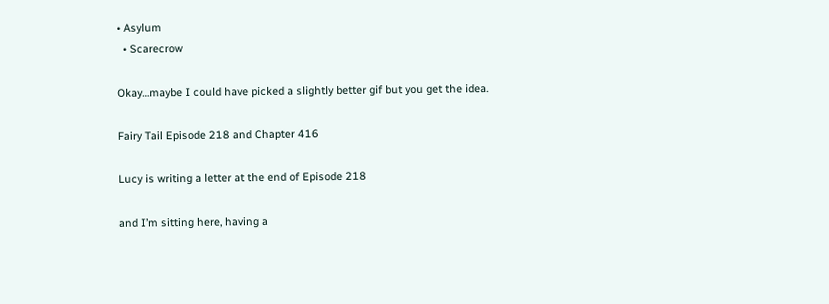• Asylum
  • Scarecrow

Okay…maybe I could have picked a slightly better gif but you get the idea.

Fairy Tail Episode 218 and Chapter 416

Lucy is writing a letter at the end of Episode 218

and I’m sitting here, having a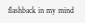flashback in my mind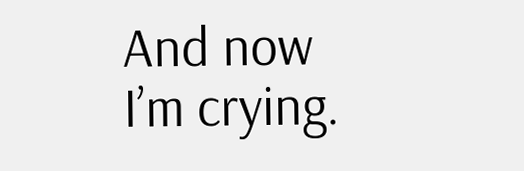And now I’m crying.